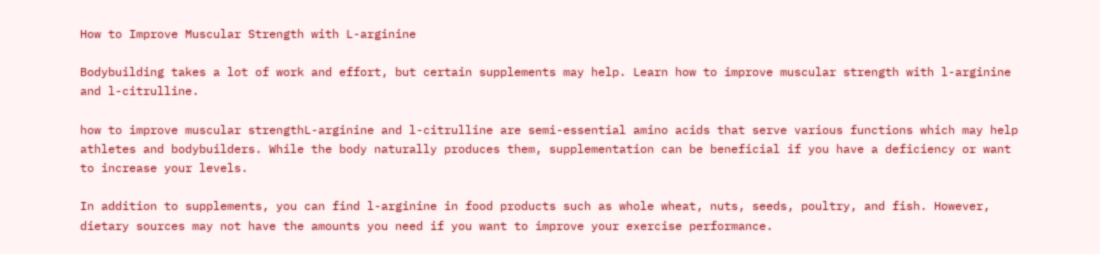How to Improve Muscular Strength with L-arginine

Bodybuilding takes a lot of work and effort, but certain supplements may help. Learn how to improve muscular strength with l-arginine and l-citrulline.

how to improve muscular strengthL-arginine and l-citrulline are semi-essential amino acids that serve various functions which may help athletes and bodybuilders. While the body naturally produces them, supplementation can be beneficial if you have a deficiency or want to increase your levels.

In addition to supplements, you can find l-arginine in food products such as whole wheat, nuts, seeds, poultry, and fish. However, dietary sources may not have the amounts you need if you want to improve your exercise performance.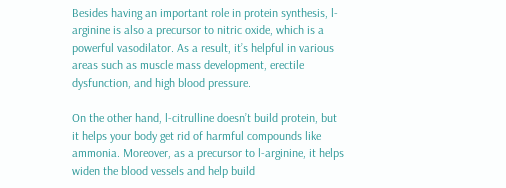Besides having an important role in protein synthesis, l-arginine is also a precursor to nitric oxide, which is a powerful vasodilator. As a result, it’s helpful in various areas such as muscle mass development, erectile dysfunction, and high blood pressure.

On the other hand, l-citrulline doesn’t build protein, but it helps your body get rid of harmful compounds like ammonia. Moreover, as a precursor to l-arginine, it helps widen the blood vessels and help build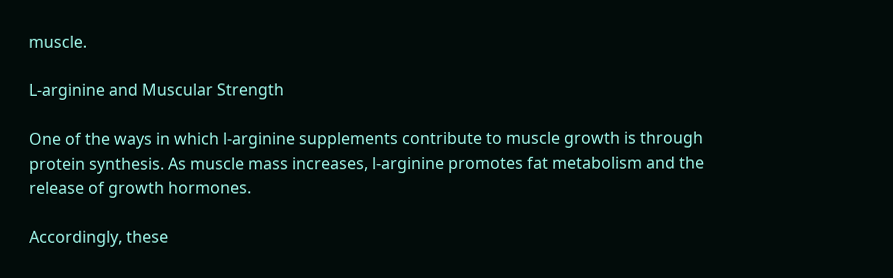muscle.

L-arginine and Muscular Strength

One of the ways in which l-arginine supplements contribute to muscle growth is through protein synthesis. As muscle mass increases, l-arginine promotes fat metabolism and the release of growth hormones.

Accordingly, these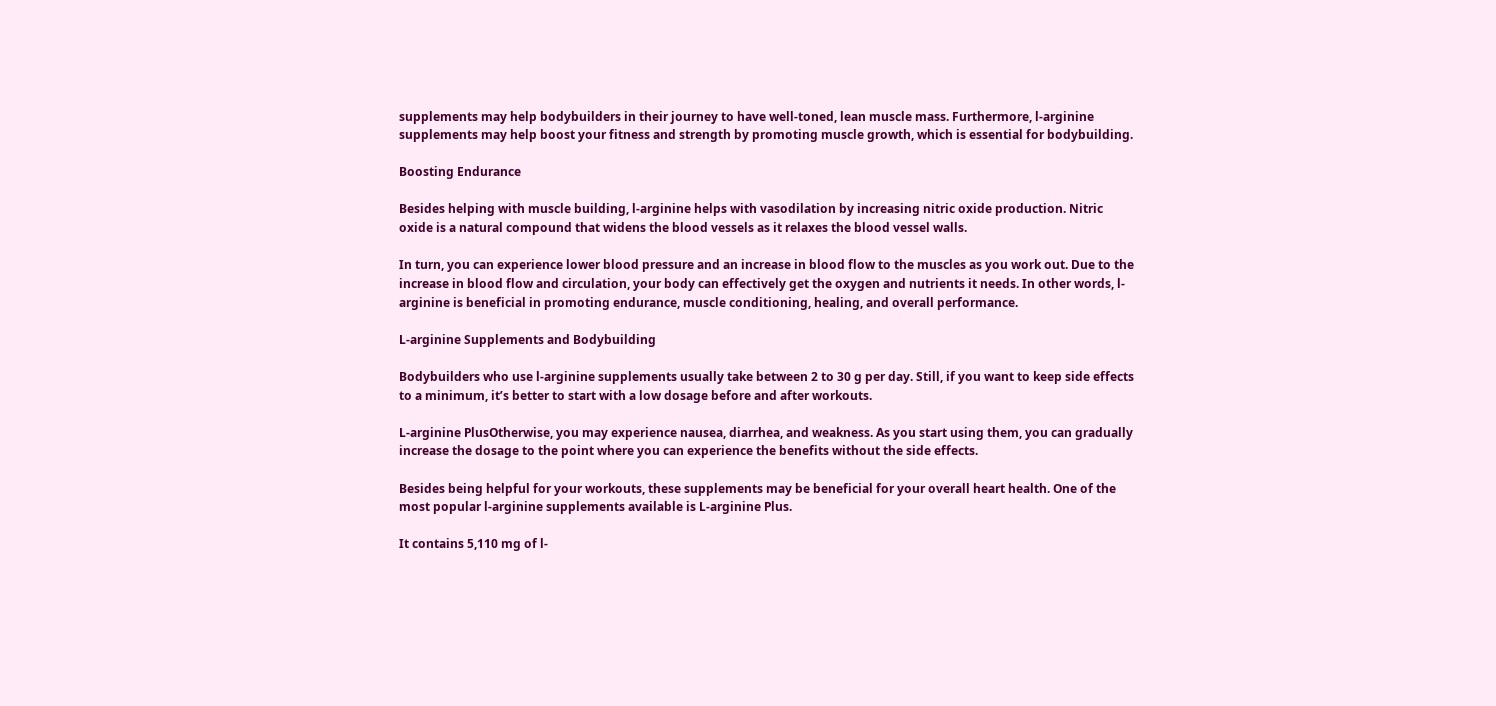supplements may help bodybuilders in their journey to have well-toned, lean muscle mass. Furthermore, l-arginine supplements may help boost your fitness and strength by promoting muscle growth, which is essential for bodybuilding.

Boosting Endurance

Besides helping with muscle building, l-arginine helps with vasodilation by increasing nitric oxide production. Nitric oxide is a natural compound that widens the blood vessels as it relaxes the blood vessel walls.

In turn, you can experience lower blood pressure and an increase in blood flow to the muscles as you work out. Due to the increase in blood flow and circulation, your body can effectively get the oxygen and nutrients it needs. In other words, l-arginine is beneficial in promoting endurance, muscle conditioning, healing, and overall performance.

L-arginine Supplements and Bodybuilding

Bodybuilders who use l-arginine supplements usually take between 2 to 30 g per day. Still, if you want to keep side effects to a minimum, it’s better to start with a low dosage before and after workouts.

L-arginine PlusOtherwise, you may experience nausea, diarrhea, and weakness. As you start using them, you can gradually increase the dosage to the point where you can experience the benefits without the side effects.

Besides being helpful for your workouts, these supplements may be beneficial for your overall heart health. One of the most popular l-arginine supplements available is L-arginine Plus.

It contains 5,110 mg of l-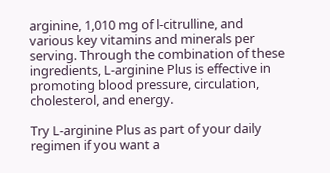arginine, 1,010 mg of l-citrulline, and various key vitamins and minerals per serving. Through the combination of these ingredients, L-arginine Plus is effective in promoting blood pressure, circulation, cholesterol, and energy.

Try L-arginine Plus as part of your daily regimen if you want a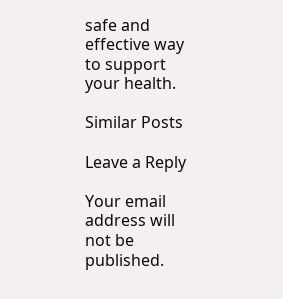safe and effective way to support your health.

Similar Posts

Leave a Reply

Your email address will not be published.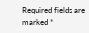Required fields are marked *